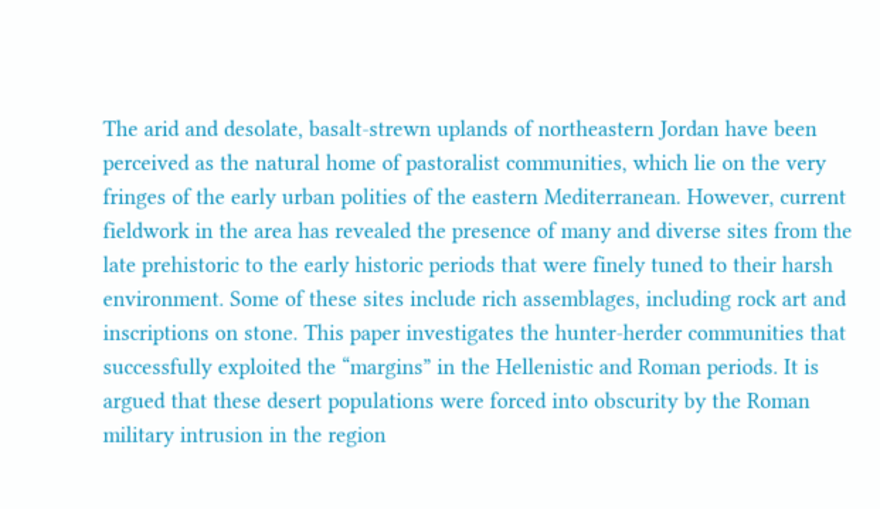The arid and desolate, basalt-strewn uplands of northeastern Jordan have been perceived as the natural home of pastoralist communities, which lie on the very fringes of the early urban polities of the eastern Mediterranean. However, current fieldwork in the area has revealed the presence of many and diverse sites from the late prehistoric to the early historic periods that were finely tuned to their harsh environment. Some of these sites include rich assemblages, including rock art and inscriptions on stone. This paper investigates the hunter-herder communities that successfully exploited the “margins” in the Hellenistic and Roman periods. It is argued that these desert populations were forced into obscurity by the Roman military intrusion in the region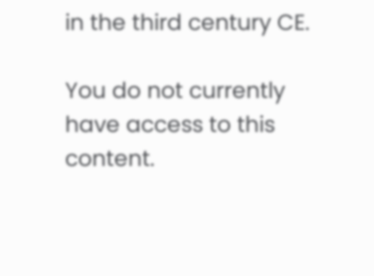in the third century CE.

You do not currently have access to this content.